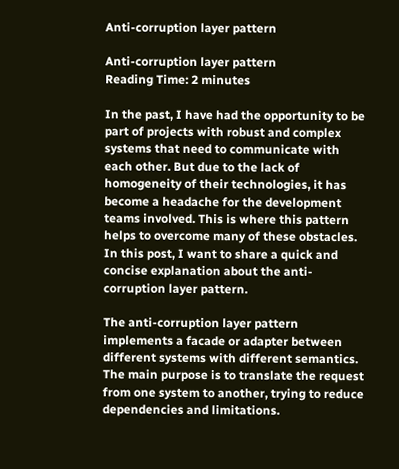Anti-corruption layer pattern

Anti-corruption layer pattern
Reading Time: 2 minutes

In the past, I have had the opportunity to be part of projects with robust and complex systems that need to communicate with each other. But due to the lack of homogeneity of their technologies, it has become a headache for the development teams involved. This is where this pattern helps to overcome many of these obstacles. In this post, I want to share a quick and concise explanation about the anti-corruption layer pattern.

The anti-corruption layer pattern implements a facade or adapter between different systems with different semantics. The main purpose is to translate the request from one system to another, trying to reduce dependencies and limitations.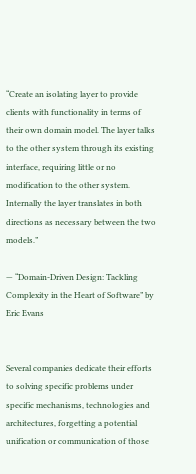“Create an isolating layer to provide clients with functionality in terms of their own domain model. The layer talks to the other system through its existing interface, requiring little or no modification to the other system. Internally the layer translates in both directions as necessary between the two models.”

— “Domain-Driven Design: Tackling Complexity in the Heart of Software” by Eric Evans


Several companies dedicate their efforts to solving specific problems under specific mechanisms, technologies and architectures, forgetting a potential unification or communication of those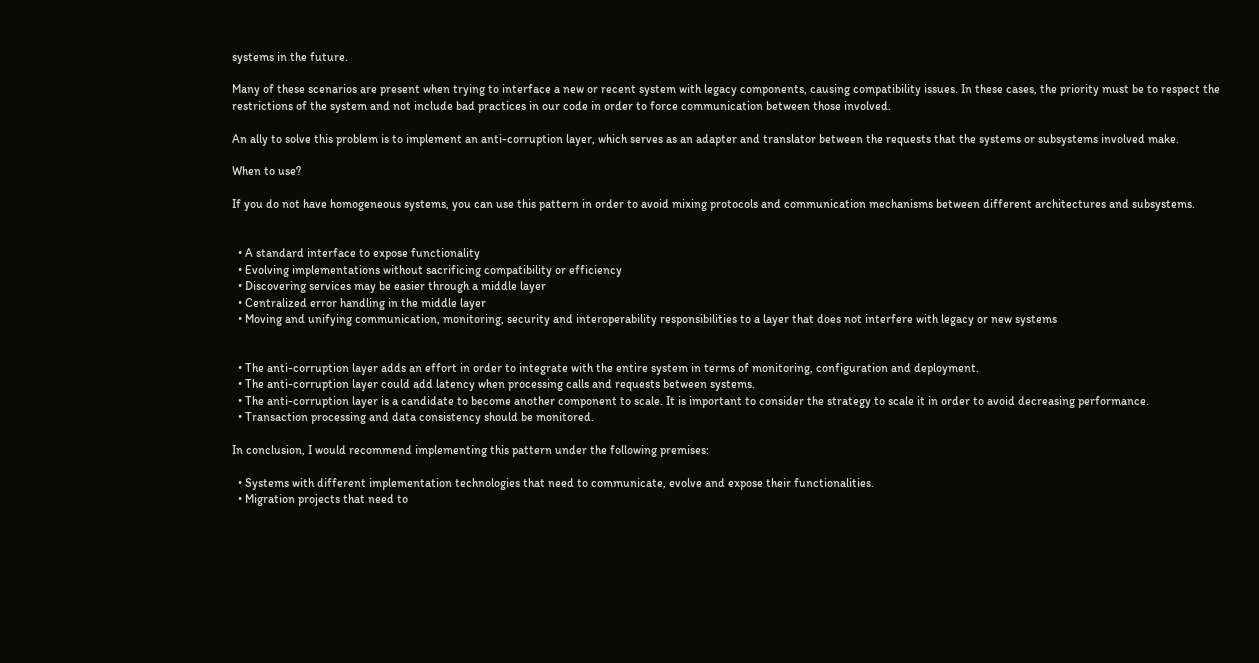systems in the future.

Many of these scenarios are present when trying to interface a new or recent system with legacy components, causing compatibility issues. In these cases, the priority must be to respect the restrictions of the system and not include bad practices in our code in order to force communication between those involved.

An ally to solve this problem is to implement an anti-corruption layer, which serves as an adapter and translator between the requests that the systems or subsystems involved make.

When to use?

If you do not have homogeneous systems, you can use this pattern in order to avoid mixing protocols and communication mechanisms between different architectures and subsystems.


  • A standard interface to expose functionality
  • Evolving implementations without sacrificing compatibility or efficiency
  • Discovering services may be easier through a middle layer
  • Centralized error handling in the middle layer
  • Moving and unifying communication, monitoring, security and interoperability responsibilities to a layer that does not interfere with legacy or new systems


  • The anti-corruption layer adds an effort in order to integrate with the entire system in terms of monitoring, configuration and deployment.
  • The anti-corruption layer could add latency when processing calls and requests between systems.
  • The anti-corruption layer is a candidate to become another component to scale. It is important to consider the strategy to scale it in order to avoid decreasing performance.
  • Transaction processing and data consistency should be monitored.

In conclusion, I would recommend implementing this pattern under the following premises:

  • Systems with different implementation technologies that need to communicate, evolve and expose their functionalities.
  • Migration projects that need to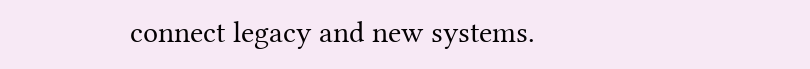connect legacy and new systems.